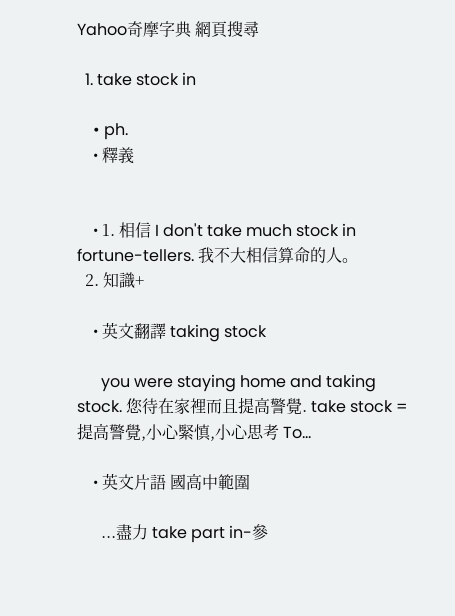Yahoo奇摩字典 網頁搜尋

  1. take stock in

    • ph.
    • 釋義


    • 1. 相信 I don't take much stock in fortune-tellers. 我不大相信算命的人。
  2. 知識+

    • 英文翻譯 taking stock

      you were staying home and taking stock. 您待在家裡而且提高警覺. take stock = 提高警覺,小心緊慎,小心思考 To...

    • 英文片語 國高中範圍

      ...盡力 take part in-參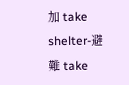加 take shelter-避難 take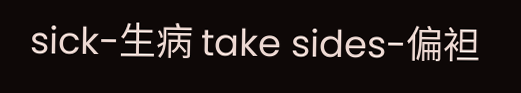sick-生病 take sides-偏袒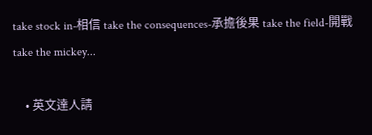take stock in-相信 take the consequences-承擔後果 take the field-開戰 take the mickey...

    • 英文達人請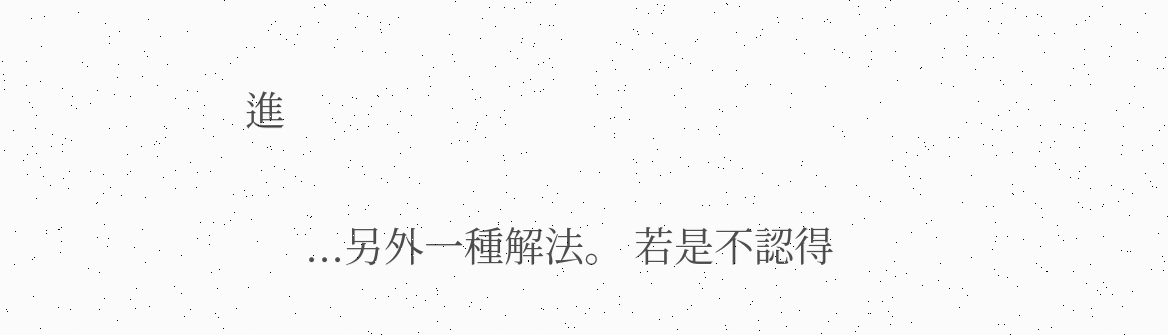進

      ...另外一種解法。 若是不認得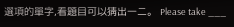選項的單字,看題目可以猜出一二。 Please take ___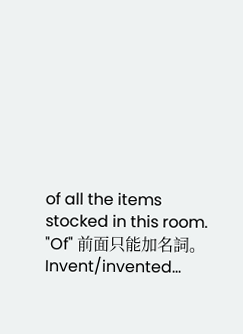of all the items stocked in this room. "Of" 前面只能加名詞。Invent/invented...